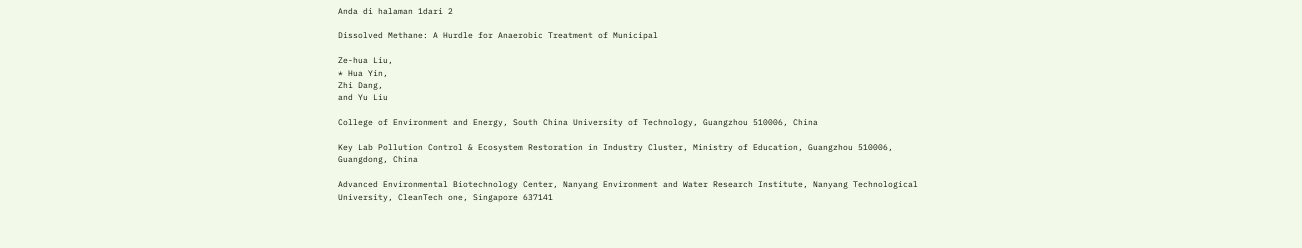Anda di halaman 1dari 2

Dissolved Methane: A Hurdle for Anaerobic Treatment of Municipal

Ze-hua Liu,
* Hua Yin,
Zhi Dang,
and Yu Liu

College of Environment and Energy, South China University of Technology, Guangzhou 510006, China

Key Lab Pollution Control & Ecosystem Restoration in Industry Cluster, Ministry of Education, Guangzhou 510006,
Guangdong, China

Advanced Environmental Biotechnology Center, Nanyang Environment and Water Research Institute, Nanyang Technological
University, CleanTech one, Singapore 637141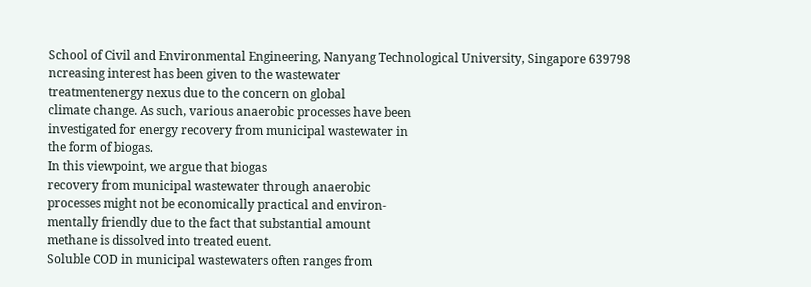School of Civil and Environmental Engineering, Nanyang Technological University, Singapore 639798
ncreasing interest has been given to the wastewater
treatmentenergy nexus due to the concern on global
climate change. As such, various anaerobic processes have been
investigated for energy recovery from municipal wastewater in
the form of biogas.
In this viewpoint, we argue that biogas
recovery from municipal wastewater through anaerobic
processes might not be economically practical and environ-
mentally friendly due to the fact that substantial amount
methane is dissolved into treated euent.
Soluble COD in municipal wastewaters often ranges from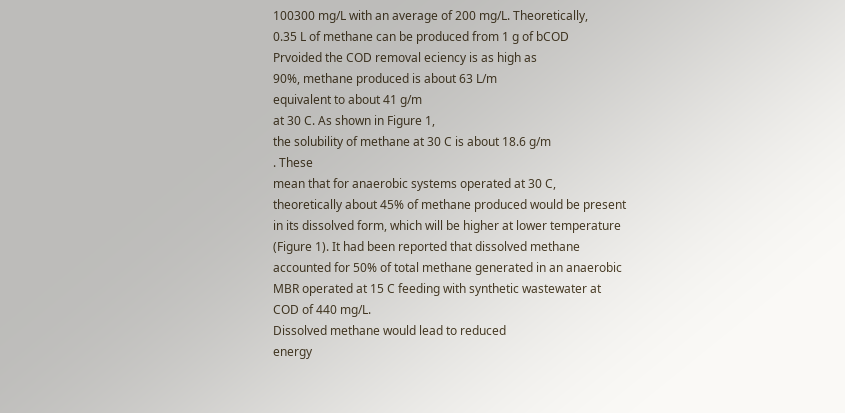100300 mg/L with an average of 200 mg/L. Theoretically,
0.35 L of methane can be produced from 1 g of bCOD
Prvoided the COD removal eciency is as high as
90%, methane produced is about 63 L/m
equivalent to about 41 g/m
at 30 C. As shown in Figure 1,
the solubility of methane at 30 C is about 18.6 g/m
. These
mean that for anaerobic systems operated at 30 C,
theoretically about 45% of methane produced would be present
in its dissolved form, which will be higher at lower temperature
(Figure 1). It had been reported that dissolved methane
accounted for 50% of total methane generated in an anaerobic
MBR operated at 15 C feeding with synthetic wastewater at
COD of 440 mg/L.
Dissolved methane would lead to reduced
energy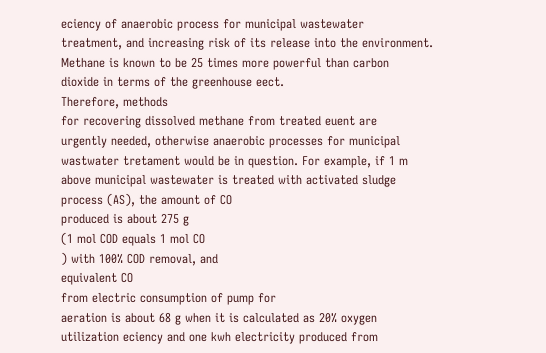eciency of anaerobic process for municipal wastewater
treatment, and increasing risk of its release into the environment.
Methane is known to be 25 times more powerful than carbon
dioxide in terms of the greenhouse eect.
Therefore, methods
for recovering dissolved methane from treated euent are
urgently needed, otherwise anaerobic processes for municipal
wastwater tretament would be in question. For example, if 1 m
above municipal wastewater is treated with activated sludge
process (AS), the amount of CO
produced is about 275 g
(1 mol COD equals 1 mol CO
) with 100% COD removal, and
equivalent CO
from electric consumption of pump for
aeration is about 68 g when it is calculated as 20% oxygen
utilization eciency and one kwh electricity produced from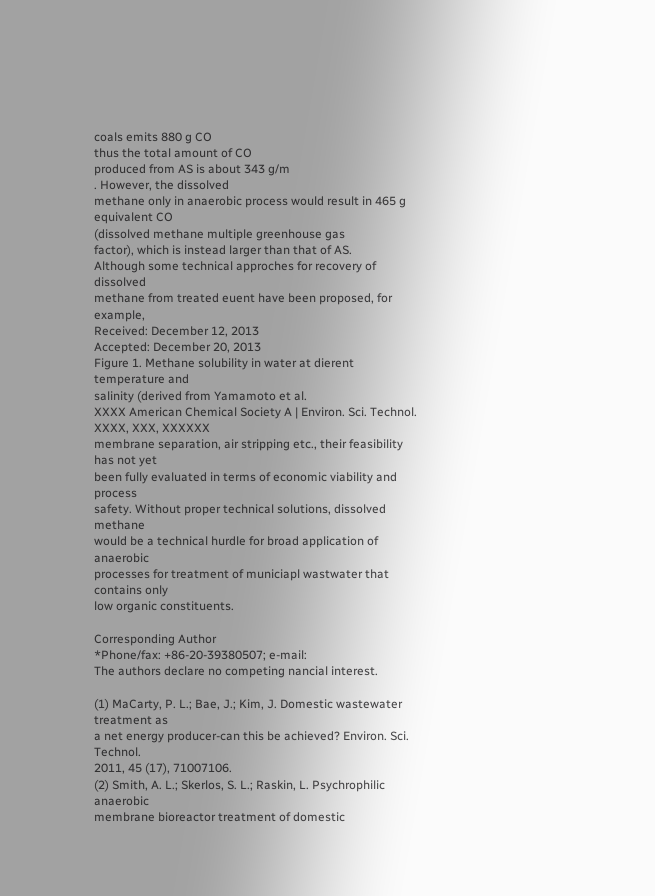coals emits 880 g CO
thus the total amount of CO
produced from AS is about 343 g/m
. However, the dissolved
methane only in anaerobic process would result in 465 g
equivalent CO
(dissolved methane multiple greenhouse gas
factor), which is instead larger than that of AS.
Although some technical approches for recovery of dissolved
methane from treated euent have been proposed, for example,
Received: December 12, 2013
Accepted: December 20, 2013
Figure 1. Methane solubility in water at dierent temperature and
salinity (derived from Yamamoto et al.
XXXX American Chemical Society A | Environ. Sci. Technol. XXXX, XXX, XXXXXX
membrane separation, air stripping etc., their feasibility has not yet
been fully evaluated in terms of economic viability and process
safety. Without proper technical solutions, dissolved methane
would be a technical hurdle for broad application of anaerobic
processes for treatment of municiapl wastwater that contains only
low organic constituents.

Corresponding Author
*Phone/fax: +86-20-39380507; e-mail:
The authors declare no competing nancial interest.

(1) MaCarty, P. L.; Bae, J.; Kim, J. Domestic wastewater treatment as
a net energy producer-can this be achieved? Environ. Sci. Technol.
2011, 45 (17), 71007106.
(2) Smith, A. L.; Skerlos, S. L.; Raskin, L. Psychrophilic anaerobic
membrane bioreactor treatment of domestic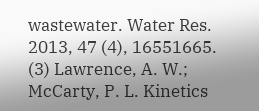wastewater. Water Res.
2013, 47 (4), 16551665.
(3) Lawrence, A. W.; McCarty, P. L. Kinetics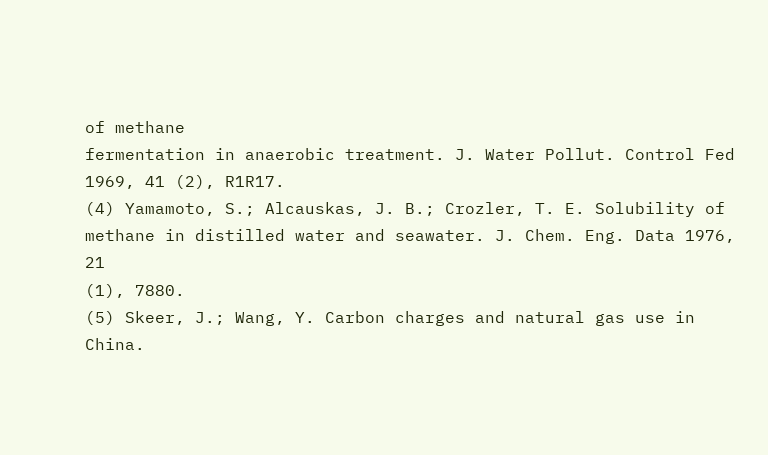of methane
fermentation in anaerobic treatment. J. Water Pollut. Control Fed
1969, 41 (2), R1R17.
(4) Yamamoto, S.; Alcauskas, J. B.; Crozler, T. E. Solubility of
methane in distilled water and seawater. J. Chem. Eng. Data 1976, 21
(1), 7880.
(5) Skeer, J.; Wang, Y. Carbon charges and natural gas use in China.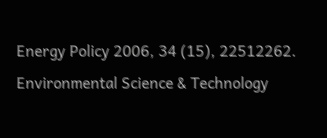Energy Policy 2006, 34 (15), 22512262.
Environmental Science & Technology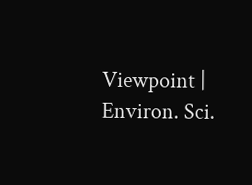Viewpoint | Environ. Sci.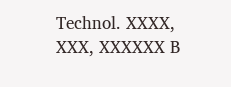Technol. XXXX, XXX, XXXXXX B